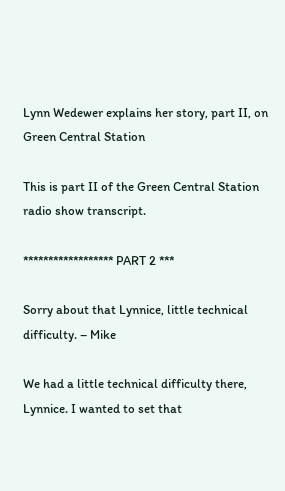Lynn Wedewer explains her story, part II, on Green Central Station

This is part II of the Green Central Station radio show transcript.

****************** PART 2 ***

Sorry about that Lynnice, little technical difficulty. – Mike

We had a little technical difficulty there, Lynnice. I wanted to set that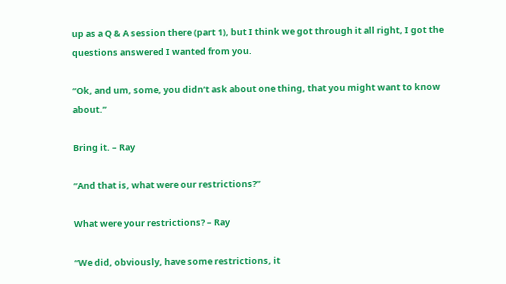up as a Q & A session there (part 1), but I think we got through it all right, I got the questions answered I wanted from you.

“Ok, and um, some, you didn’t ask about one thing, that you might want to know about.”

Bring it. – Ray

“And that is, what were our restrictions?”

What were your restrictions? – Ray

“We did, obviously, have some restrictions, it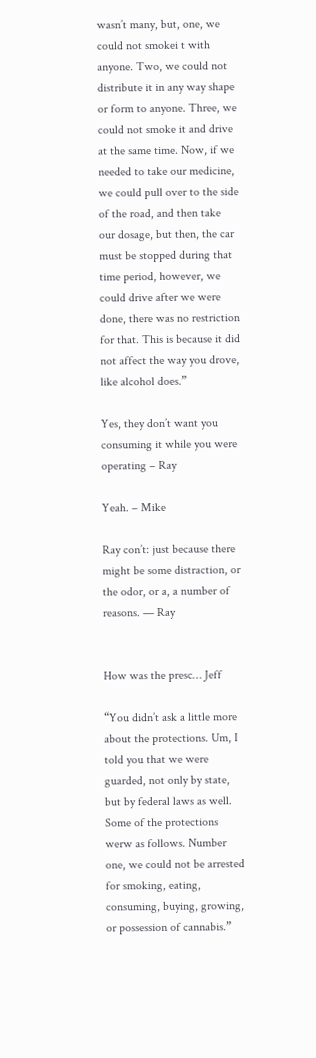wasn’t many, but, one, we could not smokei t with anyone. Two, we could not distribute it in any way shape or form to anyone. Three, we could not smoke it and drive at the same time. Now, if we needed to take our medicine, we could pull over to the side of the road, and then take our dosage, but then, the car must be stopped during that time period, however, we could drive after we were done, there was no restriction for that. This is because it did not affect the way you drove, like alcohol does.”

Yes, they don’t want you consuming it while you were operating – Ray

Yeah. – Mike

Ray con’t: just because there might be some distraction, or the odor, or a, a number of reasons. — Ray


How was the presc… Jeff

“You didn’t ask a little more about the protections. Um, I told you that we were guarded, not only by state, but by federal laws as well. Some of the protections werw as follows. Number one, we could not be arrested for smoking, eating, consuming, buying, growing, or possession of cannabis.”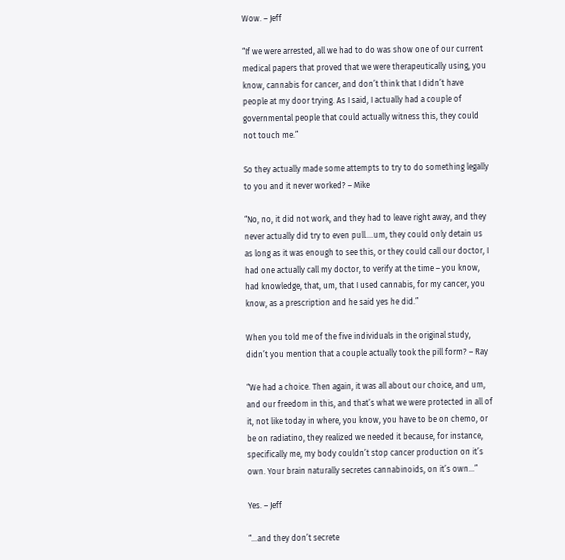Wow. – Jeff

“If we were arrested, all we had to do was show one of our current medical papers that proved that we were therapeutically using, you know, cannabis for cancer, and don’t think that I didn’t have people at my door trying. As I said, I actually had a couple of governmental people that could actually witness this, they could not touch me.”

So they actually made some attempts to try to do something legally to you and it never worked? – Mike

“No, no, it did not work, and they had to leave right away, and they never actually did try to even pull….um, they could only detain us as long as it was enough to see this, or they could call our doctor, I had one actually call my doctor, to verify at the time – you know, had knowledge, that, um, that I used cannabis, for my cancer, you know, as a prescription and he said yes he did.”

When you told me of the five individuals in the original study, didn’t you mention that a couple actually took the pill form? – Ray

“We had a choice. Then again, it was all about our choice, and um, and our freedom in this, and that’s what we were protected in all of it, not like today in where, you know, you have to be on chemo, or be on radiatino, they realized we needed it because, for instance, specifically me, my body couldn’t stop cancer production on it’s own. Your brain naturally secretes cannabinoids, on it’s own…”

Yes. – Jeff

“…and they don’t secrete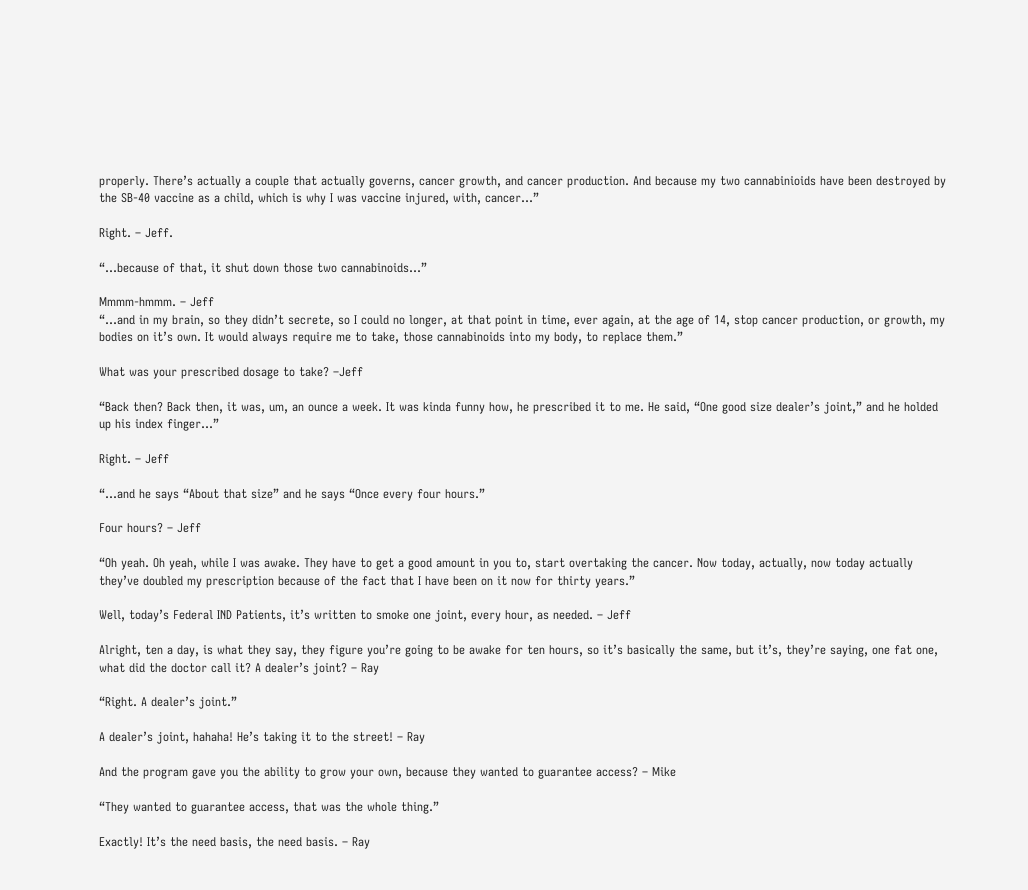properly. There’s actually a couple that actually governs, cancer growth, and cancer production. And because my two cannabinioids have been destroyed by the SB-40 vaccine as a child, which is why I was vaccine injured, with, cancer…”

Right. – Jeff.

“…because of that, it shut down those two cannabinoids…”

Mmmm-hmmm. – Jeff
“…and in my brain, so they didn’t secrete, so I could no longer, at that point in time, ever again, at the age of 14, stop cancer production, or growth, my bodies on it’s own. It would always require me to take, those cannabinoids into my body, to replace them.”

What was your prescribed dosage to take? –Jeff

“Back then? Back then, it was, um, an ounce a week. It was kinda funny how, he prescribed it to me. He said, “One good size dealer’s joint,” and he holded up his index finger…”

Right. – Jeff

“…and he says “About that size” and he says “Once every four hours.”

Four hours? – Jeff

“Oh yeah. Oh yeah, while I was awake. They have to get a good amount in you to, start overtaking the cancer. Now today, actually, now today actually they’ve doubled my prescription because of the fact that I have been on it now for thirty years.”

Well, today’s Federal IND Patients, it’s written to smoke one joint, every hour, as needed. – Jeff

Alright, ten a day, is what they say, they figure you’re going to be awake for ten hours, so it’s basically the same, but it’s, they’re saying, one fat one, what did the doctor call it? A dealer’s joint? – Ray

“Right. A dealer’s joint.”

A dealer’s joint, hahaha! He’s taking it to the street! – Ray

And the program gave you the ability to grow your own, because they wanted to guarantee access? – Mike

“They wanted to guarantee access, that was the whole thing.”

Exactly! It’s the need basis, the need basis. – Ray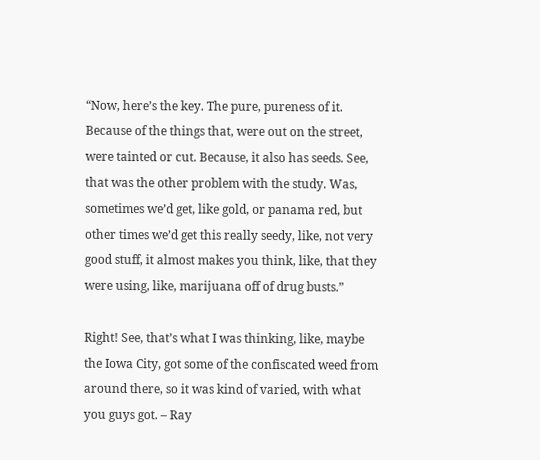“Now, here’s the key. The pure, pureness of it. Because of the things that, were out on the street, were tainted or cut. Because, it also has seeds. See, that was the other problem with the study. Was, sometimes we’d get, like gold, or panama red, but other times we’d get this really seedy, like, not very good stuff, it almost makes you think, like, that they were using, like, marijuana off of drug busts.”

Right! See, that’s what I was thinking, like, maybe the Iowa City, got some of the confiscated weed from around there, so it was kind of varied, with what you guys got. – Ray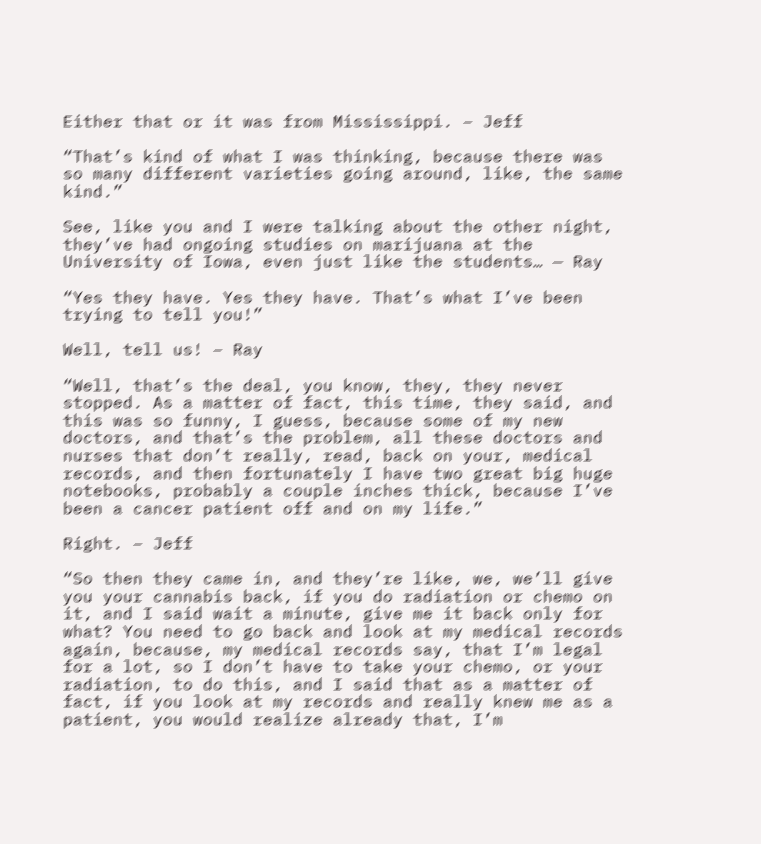Either that or it was from Mississippi. – Jeff

“That’s kind of what I was thinking, because there was so many different varieties going around, like, the same kind.”

See, like you and I were talking about the other night, they’ve had ongoing studies on marijuana at the University of Iowa, even just like the students… — Ray

“Yes they have. Yes they have. That’s what I’ve been trying to tell you!”

Well, tell us! – Ray

“Well, that’s the deal, you know, they, they never stopped. As a matter of fact, this time, they said, and this was so funny, I guess, because some of my new doctors, and that’s the problem, all these doctors and nurses that don’t really, read, back on your, medical records, and then fortunately I have two great big huge notebooks, probably a couple inches thick, because I’ve been a cancer patient off and on my life.”

Right. – Jeff

“So then they came in, and they’re like, we, we’ll give you your cannabis back, if you do radiation or chemo on it, and I said wait a minute, give me it back only for what? You need to go back and look at my medical records again, because, my medical records say, that I’m legal for a lot, so I don’t have to take your chemo, or your radiation, to do this, and I said that as a matter of fact, if you look at my records and really knew me as a patient, you would realize already that, I’m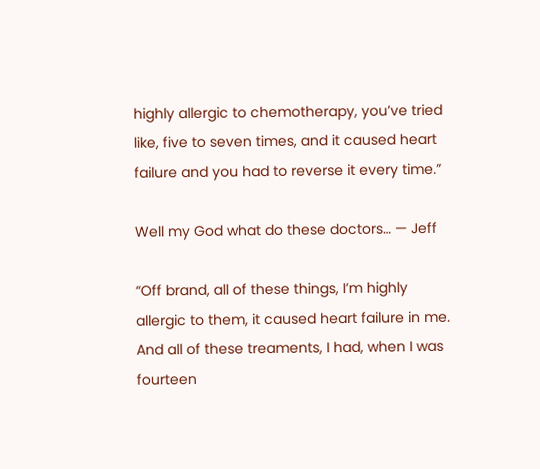highly allergic to chemotherapy, you’ve tried like, five to seven times, and it caused heart failure and you had to reverse it every time.”

Well my God what do these doctors… — Jeff

“Off brand, all of these things, I’m highly allergic to them, it caused heart failure in me. And all of these treaments, I had, when I was fourteen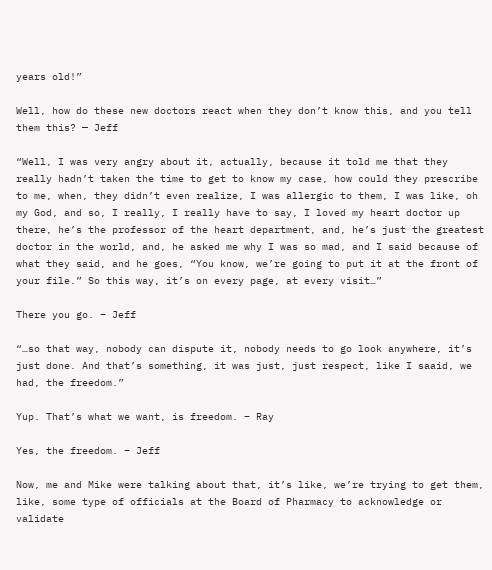years old!”

Well, how do these new doctors react when they don’t know this, and you tell them this? — Jeff

“Well, I was very angry about it, actually, because it told me that they really hadn’t taken the time to get to know my case, how could they prescribe to me, when, they didn’t even realize, I was allergic to them, I was like, oh my God, and so, I really, I really have to say, I loved my heart doctor up there, he’s the professor of the heart department, and, he’s just the greatest doctor in the world, and, he asked me why I was so mad, and I said because of what they said, and he goes, “You know, we’re going to put it at the front of your file.” So this way, it’s on every page, at every visit…”

There you go. – Jeff

“…so that way, nobody can dispute it, nobody needs to go look anywhere, it’s just done. And that’s something, it was just, just respect, like I saaid, we had, the freedom.”

Yup. That’s what we want, is freedom. – Ray

Yes, the freedom. – Jeff

Now, me and Mike were talking about that, it’s like, we’re trying to get them, like, some type of officials at the Board of Pharmacy to acknowledge or validate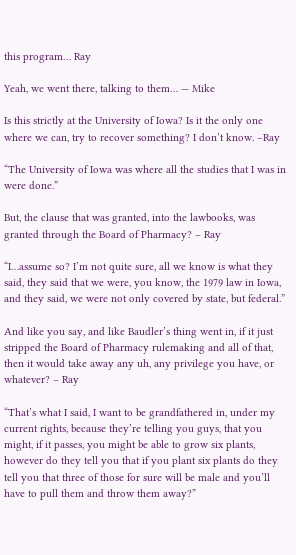this program… Ray

Yeah, we went there, talking to them… — Mike

Is this strictly at the University of Iowa? Is it the only one where we can, try to recover something? I don’t know. –Ray

“The University of Iowa was where all the studies that I was in were done.”

But, the clause that was granted, into the lawbooks, was granted through the Board of Pharmacy? – Ray

“I…assume so? I’m not quite sure, all we know is what they said, they said that we were, you know, the 1979 law in Iowa, and they said, we were not only covered by state, but federal.”

And like you say, and like Baudler’s thing went in, if it just stripped the Board of Pharmacy rulemaking and all of that, then it would take away any uh, any privilege you have, or whatever? – Ray

“That’s what I said, I want to be grandfathered in, under my current rights, because they’re telling you guys, that you might, if it passes, you might be able to grow six plants, however do they tell you that if you plant six plants do they tell you that three of those for sure will be male and you’ll have to pull them and throw them away?”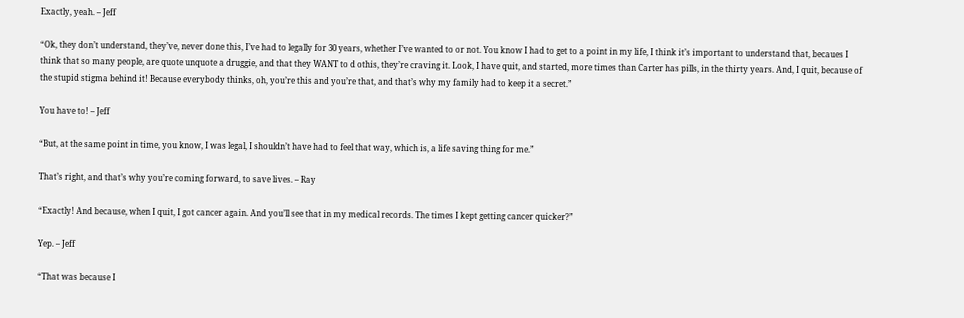Exactly, yeah. – Jeff

“Ok, they don’t understand, they’ve, never done this, I’ve had to legally for 30 years, whether I’ve wanted to or not. You know I had to get to a point in my life, I think it’s important to understand that, becaues I think that so many people, are quote unquote a druggie, and that they WANT to d othis, they’re craving it. Look, I have quit, and started, more times than Carter has pills, in the thirty years. And, I quit, because of the stupid stigma behind it! Because everybody thinks, oh, you’re this and you’re that, and that’s why my family had to keep it a secret.”

You have to! – Jeff

“But, at the same point in time, you know, I was legal, I shouldn’t have had to feel that way, which is, a life saving thing for me.”

That’s right, and that’s why you’re coming forward, to save lives. – Ray

“Exactly! And because, when I quit, I got cancer again. And you’ll see that in my medical records. The times I kept getting cancer quicker?”

Yep. – Jeff

“That was because I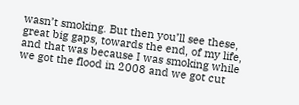wasn’t smoking. But then you’ll see these, great big gaps, towards the end, of my life, and that was because I was smoking while we got the flood in 2008 and we got cut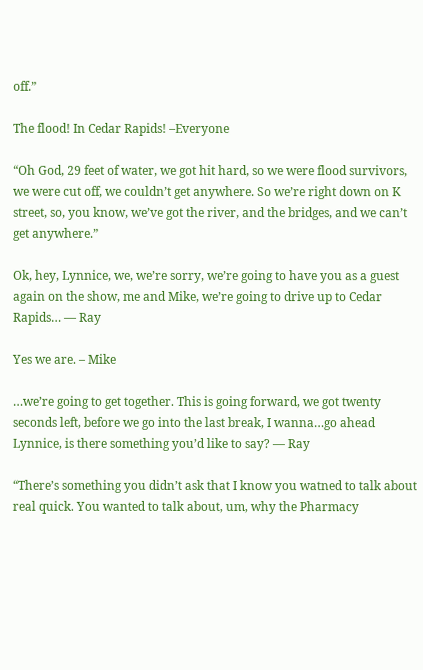off.”

The flood! In Cedar Rapids! –Everyone

“Oh God, 29 feet of water, we got hit hard, so we were flood survivors, we were cut off, we couldn’t get anywhere. So we’re right down on K street, so, you know, we’ve got the river, and the bridges, and we can’t get anywhere.”

Ok, hey, Lynnice, we, we’re sorry, we’re going to have you as a guest again on the show, me and Mike, we’re going to drive up to Cedar Rapids… — Ray

Yes we are. – Mike

…we’re going to get together. This is going forward, we got twenty seconds left, before we go into the last break, I wanna…go ahead Lynnice, is there something you’d like to say? — Ray

“There’s something you didn’t ask that I know you watned to talk about real quick. You wanted to talk about, um, why the Pharmacy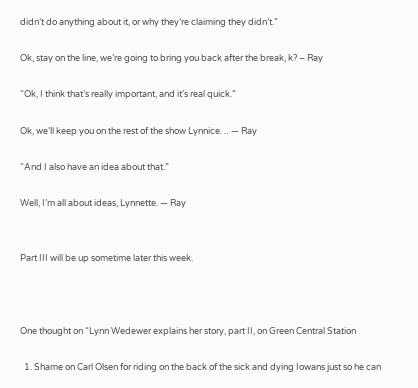didn’t do anything about it, or why they’re claiming they didn’t.”

Ok, stay on the line, we’re going to bring you back after the break, k? – Ray

“Ok, I think that’s really important, and it’s real quick.”

Ok, we’ll keep you on the rest of the show Lynnice… — Ray

“And I also have an idea about that.”

Well, I’m all about ideas, Lynnette. — Ray


Part III will be up sometime later this week.



One thought on “Lynn Wedewer explains her story, part II, on Green Central Station

  1. Shame on Carl Olsen for riding on the back of the sick and dying Iowans just so he can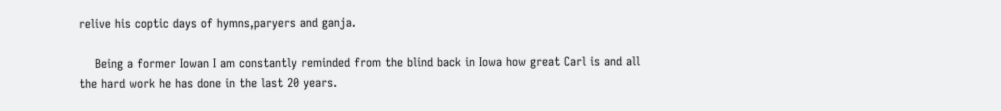relive his coptic days of hymns,paryers and ganja.

    Being a former Iowan I am constantly reminded from the blind back in Iowa how great Carl is and all the hard work he has done in the last 20 years.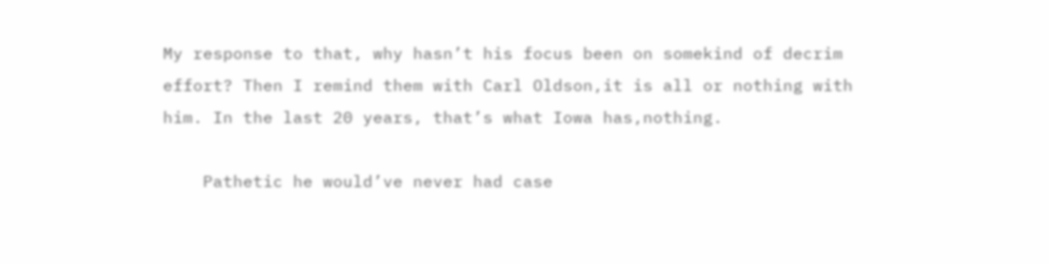My response to that, why hasn’t his focus been on somekind of decrim effort? Then I remind them with Carl Oldson,it is all or nothing with him. In the last 20 years, that’s what Iowa has,nothing.

    Pathetic he would’ve never had case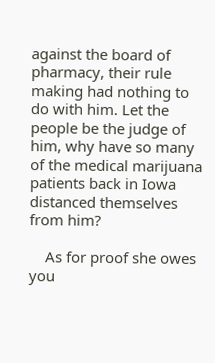against the board of pharmacy, their rule making had nothing to do with him. Let the people be the judge of him, why have so many of the medical marijuana patients back in Iowa distanced themselves from him?

    As for proof she owes you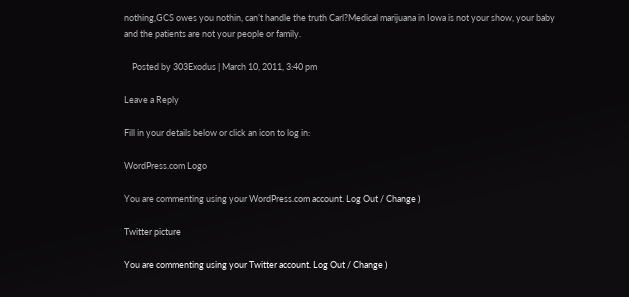nothing,GCS owes you nothin, can’t handle the truth Carl?Medical marijuana in Iowa is not your show, your baby and the patients are not your people or family.

    Posted by 303Exodus | March 10, 2011, 3:40 pm

Leave a Reply

Fill in your details below or click an icon to log in:

WordPress.com Logo

You are commenting using your WordPress.com account. Log Out / Change )

Twitter picture

You are commenting using your Twitter account. Log Out / Change )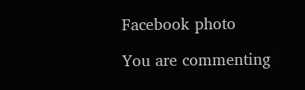Facebook photo

You are commenting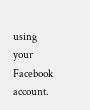using your Facebook account.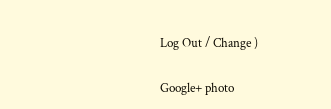Log Out / Change )

Google+ photo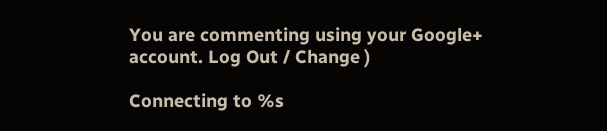You are commenting using your Google+ account. Log Out / Change )

Connecting to %s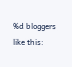%d bloggers like this: